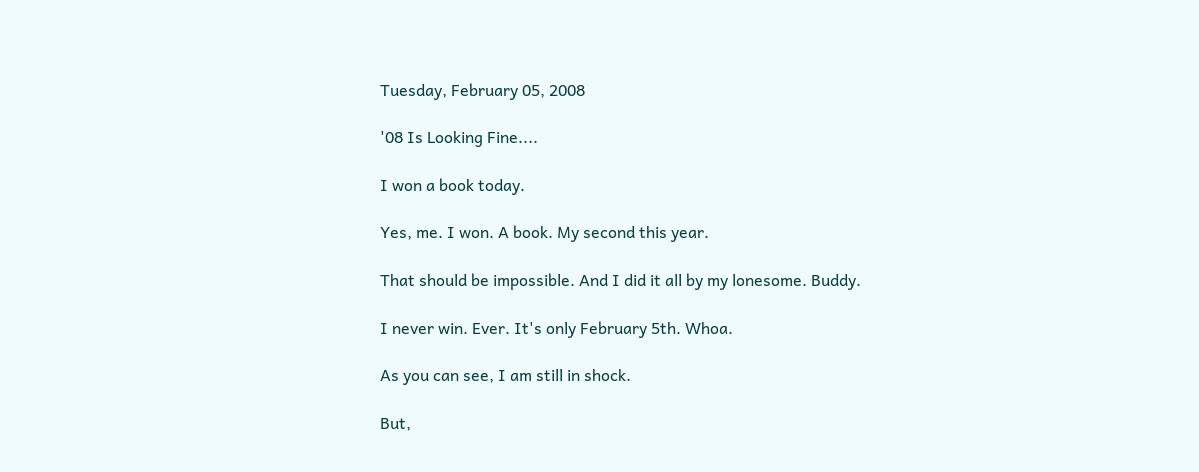Tuesday, February 05, 2008

'08 Is Looking Fine....

I won a book today.

Yes, me. I won. A book. My second this year.

That should be impossible. And I did it all by my lonesome. Buddy.

I never win. Ever. It's only February 5th. Whoa.

As you can see, I am still in shock.

But,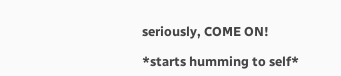seriously, COME ON!

*starts humming to self*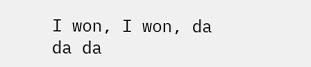I won, I won, da da da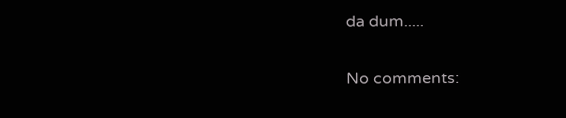da dum.....


No comments: